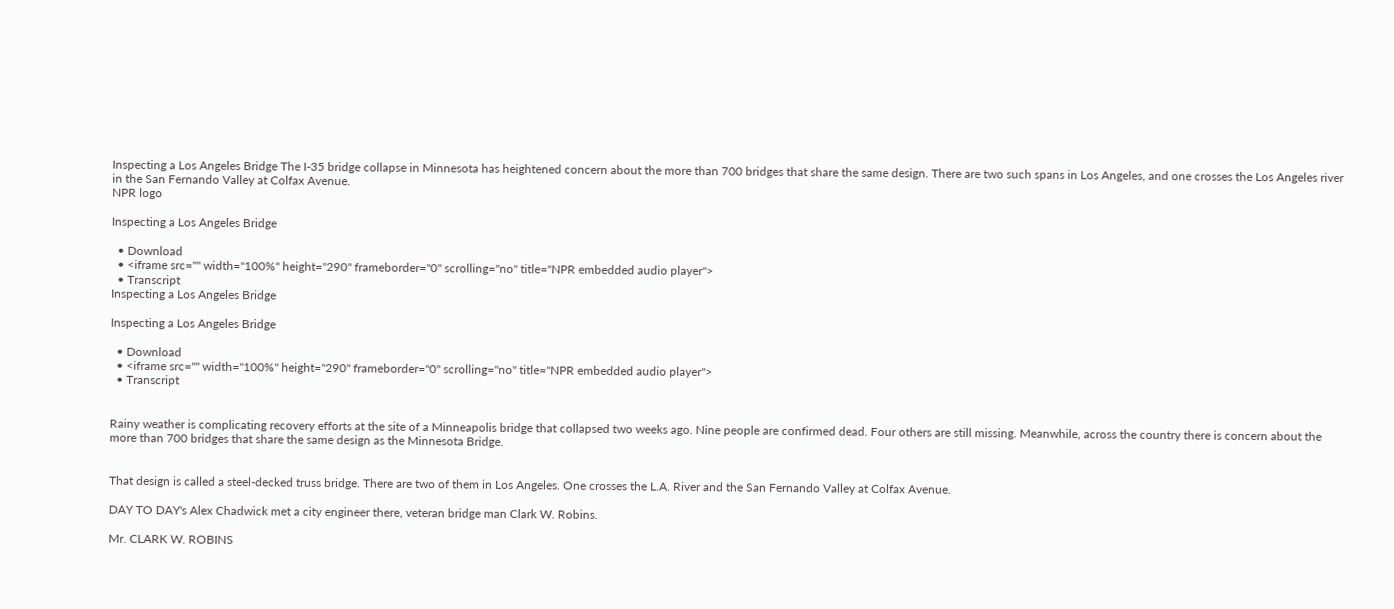Inspecting a Los Angeles Bridge The I-35 bridge collapse in Minnesota has heightened concern about the more than 700 bridges that share the same design. There are two such spans in Los Angeles, and one crosses the Los Angeles river in the San Fernando Valley at Colfax Avenue.
NPR logo

Inspecting a Los Angeles Bridge

  • Download
  • <iframe src="" width="100%" height="290" frameborder="0" scrolling="no" title="NPR embedded audio player">
  • Transcript
Inspecting a Los Angeles Bridge

Inspecting a Los Angeles Bridge

  • Download
  • <iframe src="" width="100%" height="290" frameborder="0" scrolling="no" title="NPR embedded audio player">
  • Transcript


Rainy weather is complicating recovery efforts at the site of a Minneapolis bridge that collapsed two weeks ago. Nine people are confirmed dead. Four others are still missing. Meanwhile, across the country there is concern about the more than 700 bridges that share the same design as the Minnesota Bridge.


That design is called a steel-decked truss bridge. There are two of them in Los Angeles. One crosses the L.A. River and the San Fernando Valley at Colfax Avenue.

DAY TO DAY's Alex Chadwick met a city engineer there, veteran bridge man Clark W. Robins.

Mr. CLARK W. ROBINS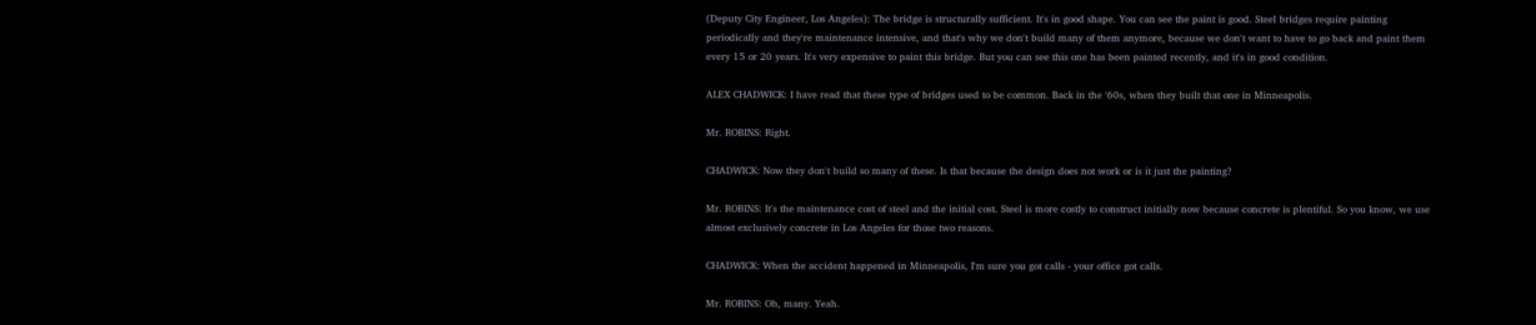(Deputy City Engineer, Los Angeles): The bridge is structurally sufficient. It's in good shape. You can see the paint is good. Steel bridges require painting periodically and they're maintenance intensive, and that's why we don't build many of them anymore, because we don't want to have to go back and paint them every 15 or 20 years. It's very expensive to paint this bridge. But you can see this one has been painted recently, and it's in good condition.

ALEX CHADWICK: I have read that these type of bridges used to be common. Back in the '60s, when they built that one in Minneapolis.

Mr. ROBINS: Right.

CHADWICK: Now they don't build so many of these. Is that because the design does not work or is it just the painting?

Mr. ROBINS: It's the maintenance cost of steel and the initial cost. Steel is more costly to construct initially now because concrete is plentiful. So you know, we use almost exclusively concrete in Los Angeles for those two reasons.

CHADWICK: When the accident happened in Minneapolis, I'm sure you got calls - your office got calls.

Mr. ROBINS: Oh, many. Yeah.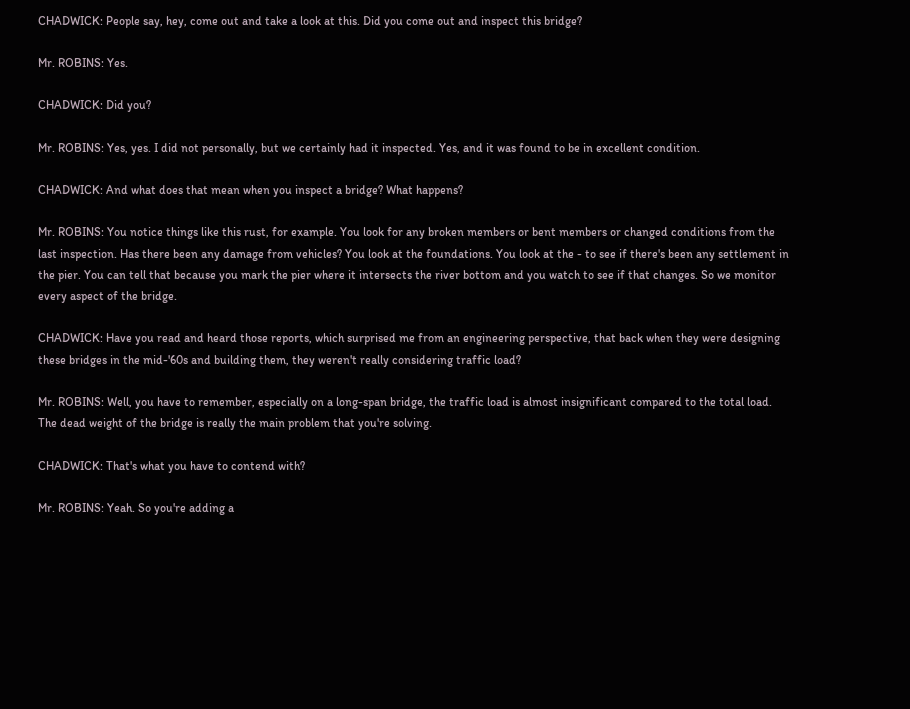CHADWICK: People say, hey, come out and take a look at this. Did you come out and inspect this bridge?

Mr. ROBINS: Yes.

CHADWICK: Did you?

Mr. ROBINS: Yes, yes. I did not personally, but we certainly had it inspected. Yes, and it was found to be in excellent condition.

CHADWICK: And what does that mean when you inspect a bridge? What happens?

Mr. ROBINS: You notice things like this rust, for example. You look for any broken members or bent members or changed conditions from the last inspection. Has there been any damage from vehicles? You look at the foundations. You look at the - to see if there's been any settlement in the pier. You can tell that because you mark the pier where it intersects the river bottom and you watch to see if that changes. So we monitor every aspect of the bridge.

CHADWICK: Have you read and heard those reports, which surprised me from an engineering perspective, that back when they were designing these bridges in the mid-'60s and building them, they weren't really considering traffic load?

Mr. ROBINS: Well, you have to remember, especially on a long-span bridge, the traffic load is almost insignificant compared to the total load. The dead weight of the bridge is really the main problem that you're solving.

CHADWICK: That's what you have to contend with?

Mr. ROBINS: Yeah. So you're adding a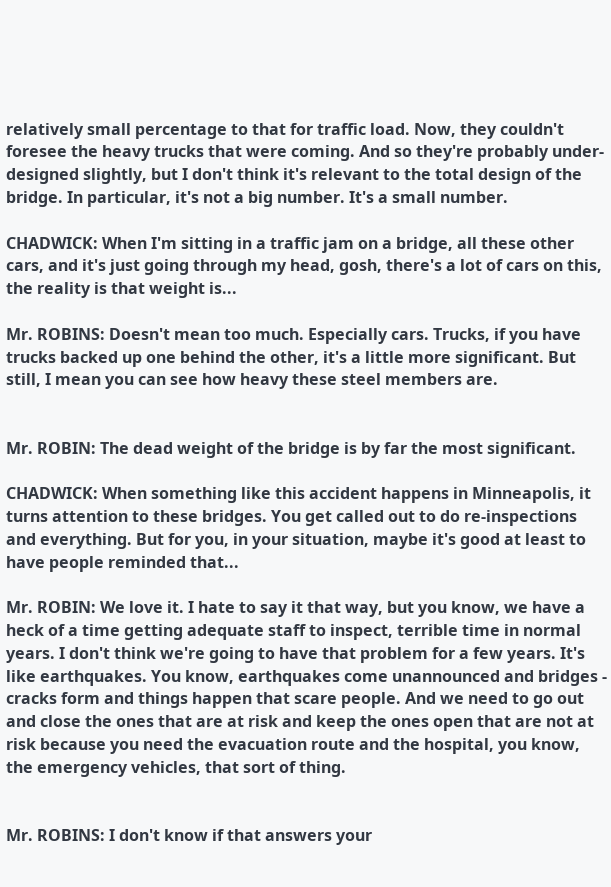relatively small percentage to that for traffic load. Now, they couldn't foresee the heavy trucks that were coming. And so they're probably under-designed slightly, but I don't think it's relevant to the total design of the bridge. In particular, it's not a big number. It's a small number.

CHADWICK: When I'm sitting in a traffic jam on a bridge, all these other cars, and it's just going through my head, gosh, there's a lot of cars on this, the reality is that weight is...

Mr. ROBINS: Doesn't mean too much. Especially cars. Trucks, if you have trucks backed up one behind the other, it's a little more significant. But still, I mean you can see how heavy these steel members are.


Mr. ROBIN: The dead weight of the bridge is by far the most significant.

CHADWICK: When something like this accident happens in Minneapolis, it turns attention to these bridges. You get called out to do re-inspections and everything. But for you, in your situation, maybe it's good at least to have people reminded that...

Mr. ROBIN: We love it. I hate to say it that way, but you know, we have a heck of a time getting adequate staff to inspect, terrible time in normal years. I don't think we're going to have that problem for a few years. It's like earthquakes. You know, earthquakes come unannounced and bridges - cracks form and things happen that scare people. And we need to go out and close the ones that are at risk and keep the ones open that are not at risk because you need the evacuation route and the hospital, you know, the emergency vehicles, that sort of thing.


Mr. ROBINS: I don't know if that answers your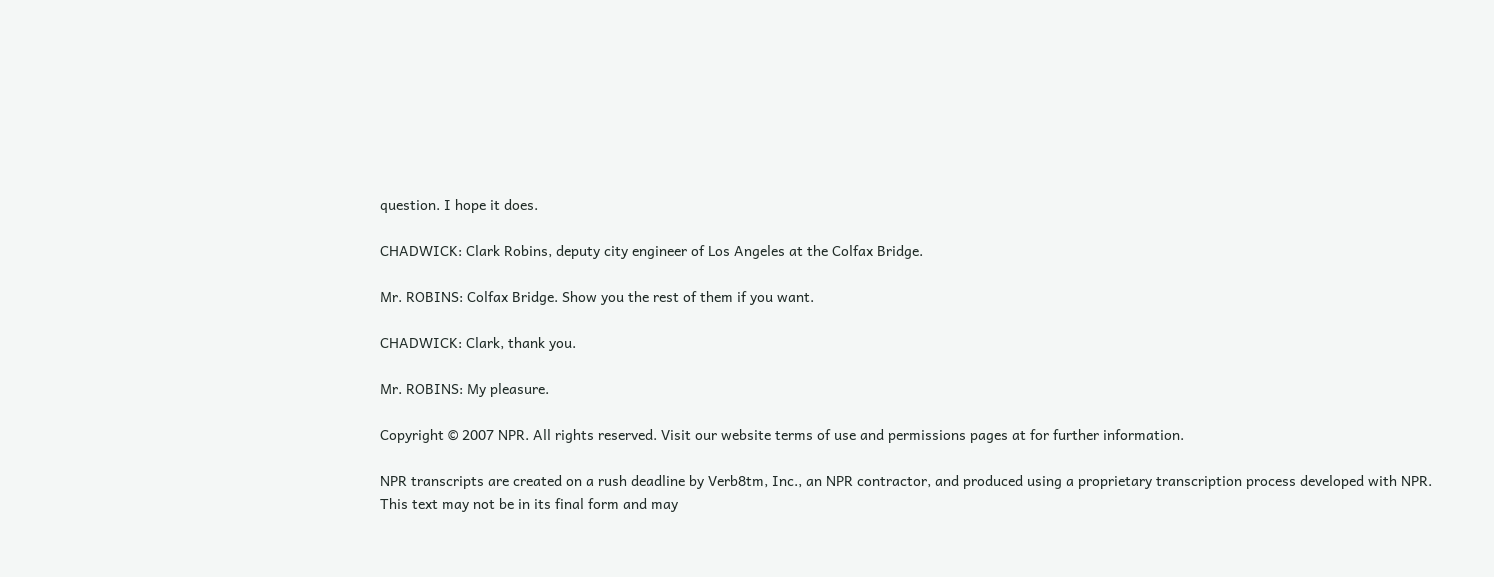question. I hope it does.

CHADWICK: Clark Robins, deputy city engineer of Los Angeles at the Colfax Bridge.

Mr. ROBINS: Colfax Bridge. Show you the rest of them if you want.

CHADWICK: Clark, thank you.

Mr. ROBINS: My pleasure.

Copyright © 2007 NPR. All rights reserved. Visit our website terms of use and permissions pages at for further information.

NPR transcripts are created on a rush deadline by Verb8tm, Inc., an NPR contractor, and produced using a proprietary transcription process developed with NPR. This text may not be in its final form and may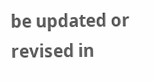be updated or revised in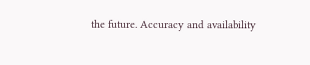the future. Accuracy and availability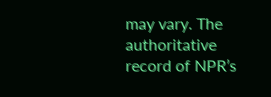may vary. The authoritative record of NPR’s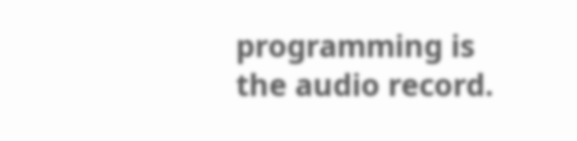programming is the audio record.